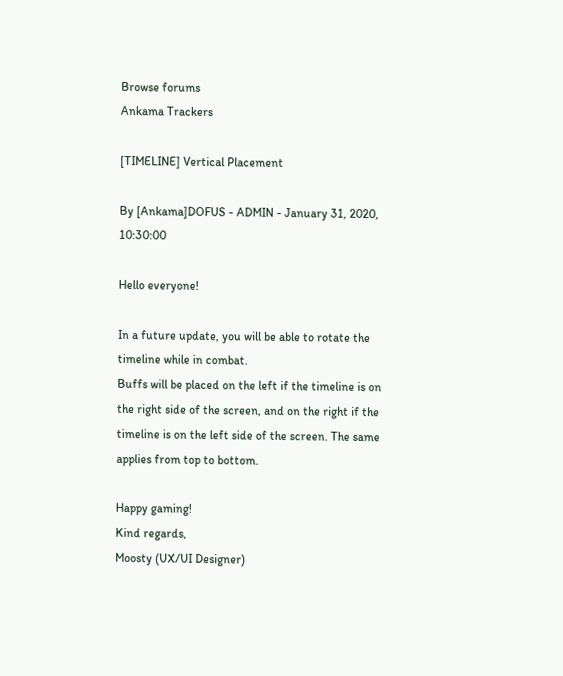Browse forums
Ankama Trackers

[TIMELINE] Vertical Placement

By [Ankama]DOFUS - ADMIN - January 31, 2020, 10:30:00

Hello everyone!

In a future update, you will be able to rotate the timeline while in combat.
Buffs will be placed on the left if the timeline is on the right side of the screen, and on the right if the timeline is on the left side of the screen. The same applies from top to bottom.

Happy gaming!
Kind regards,
Moosty (UX/UI Designer)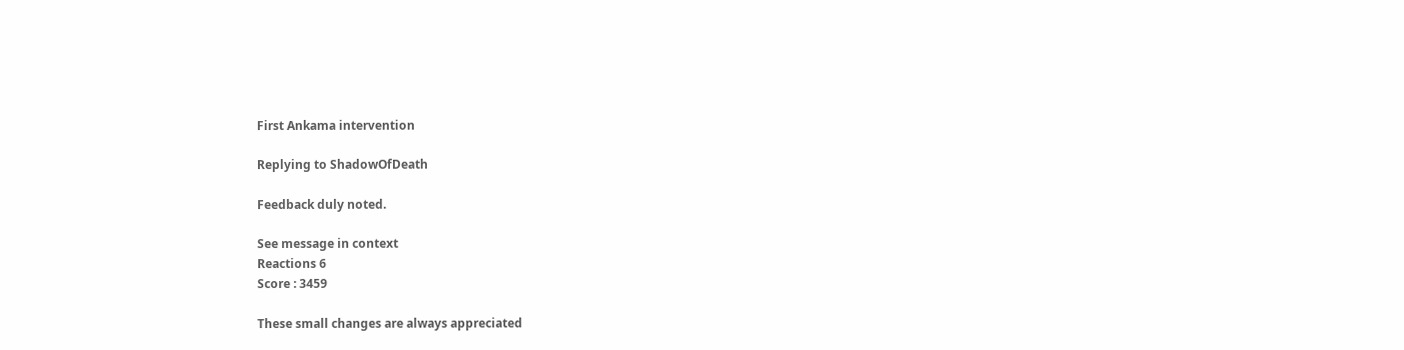First Ankama intervention

Replying to ShadowOfDeath

Feedback duly noted.

See message in context
Reactions 6
Score : 3459

These small changes are always appreciated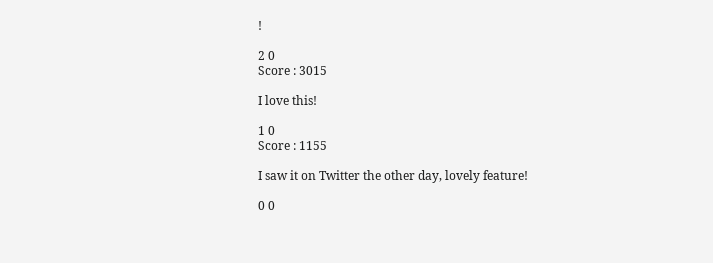!

2 0
Score : 3015

I love this!

1 0
Score : 1155

I saw it on Twitter the other day, lovely feature!

0 0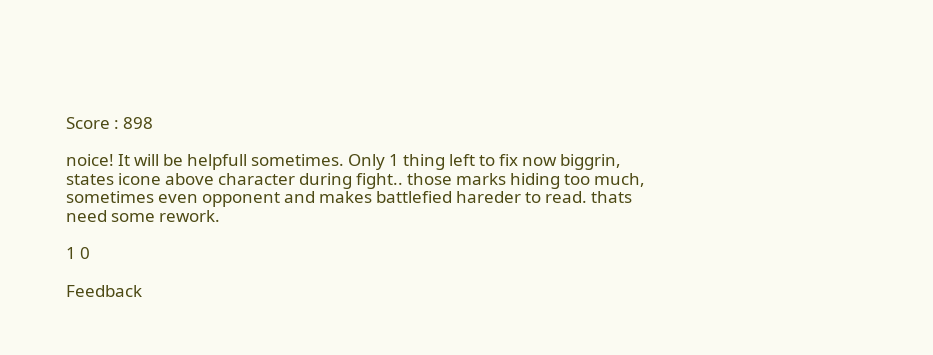Score : 898

noice! It will be helpfull sometimes. Only 1 thing left to fix now biggrin, states icone above character during fight.. those marks hiding too much, sometimes even opponent and makes battlefied hareder to read. thats need some rework.

1 0

Feedback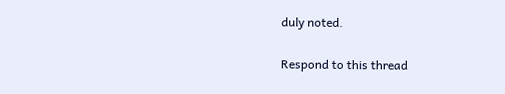duly noted.

Respond to this thread